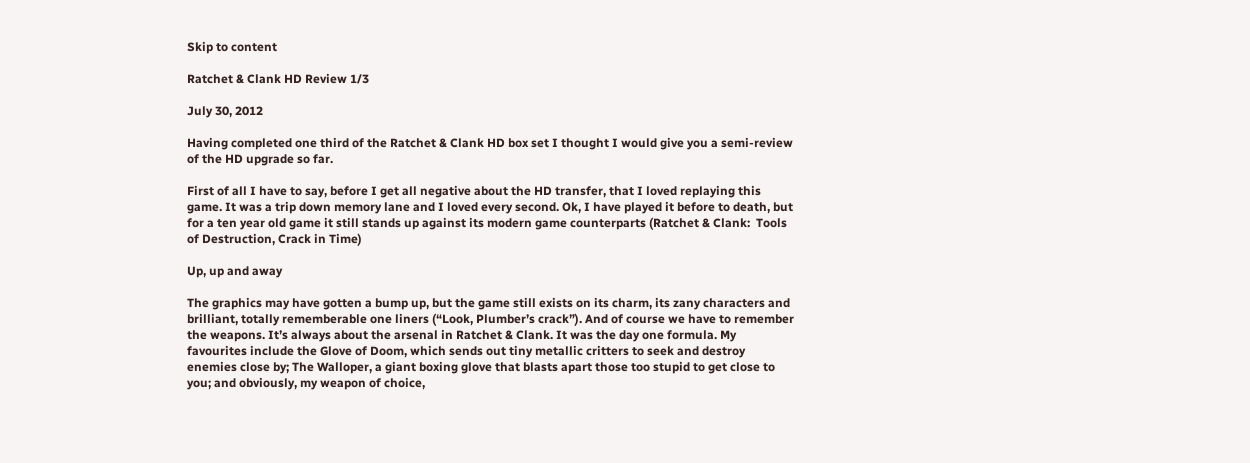Skip to content

Ratchet & Clank HD Review 1/3

July 30, 2012

Having completed one third of the Ratchet & Clank HD box set I thought I would give you a semi-review of the HD upgrade so far.

First of all I have to say, before I get all negative about the HD transfer, that I loved replaying this game. It was a trip down memory lane and I loved every second. Ok, I have played it before to death, but for a ten year old game it still stands up against its modern game counterparts (Ratchet & Clank:  Tools of Destruction, Crack in Time)

Up, up and away

The graphics may have gotten a bump up, but the game still exists on its charm, its zany characters and brilliant, totally rememberable one liners (“Look, Plumber’s crack”). And of course we have to remember the weapons. It’s always about the arsenal in Ratchet & Clank. It was the day one formula. My favourites include the Glove of Doom, which sends out tiny metallic critters to seek and destroy enemies close by; The Walloper, a giant boxing glove that blasts apart those too stupid to get close to you; and obviously, my weapon of choice,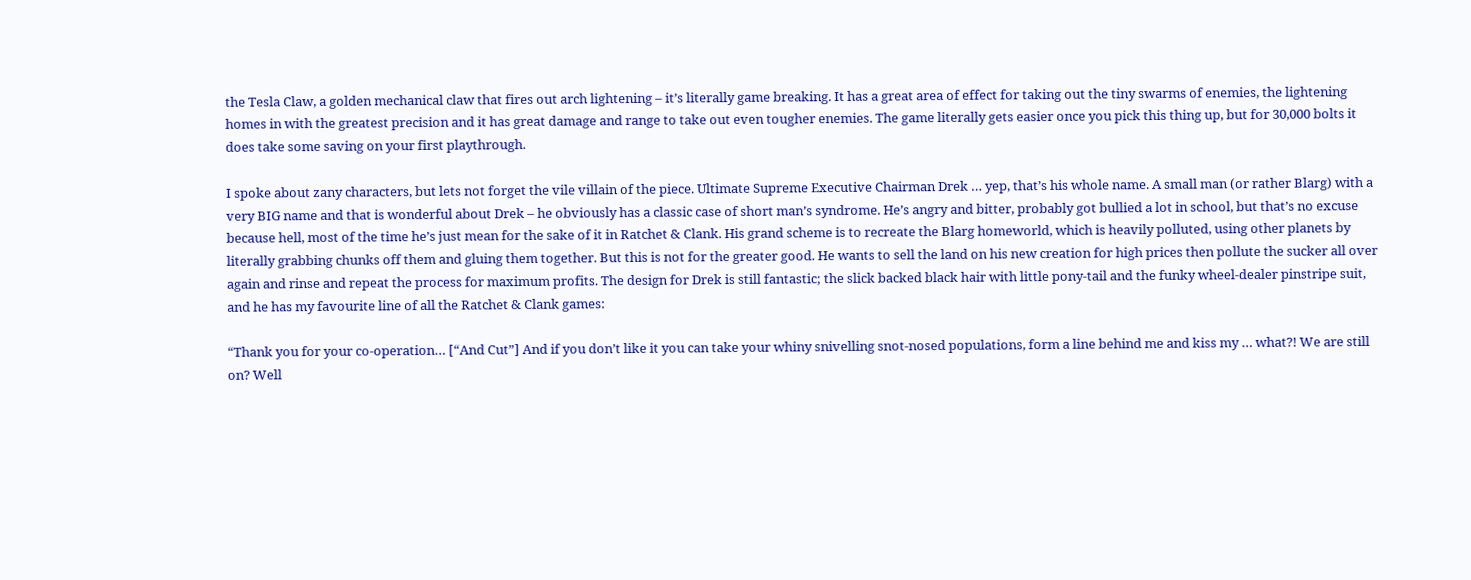the Tesla Claw, a golden mechanical claw that fires out arch lightening – it’s literally game breaking. It has a great area of effect for taking out the tiny swarms of enemies, the lightening homes in with the greatest precision and it has great damage and range to take out even tougher enemies. The game literally gets easier once you pick this thing up, but for 30,000 bolts it does take some saving on your first playthrough.

I spoke about zany characters, but lets not forget the vile villain of the piece. Ultimate Supreme Executive Chairman Drek … yep, that’s his whole name. A small man (or rather Blarg) with a very BIG name and that is wonderful about Drek – he obviously has a classic case of short man’s syndrome. He’s angry and bitter, probably got bullied a lot in school, but that’s no excuse because hell, most of the time he’s just mean for the sake of it in Ratchet & Clank. His grand scheme is to recreate the Blarg homeworld, which is heavily polluted, using other planets by literally grabbing chunks off them and gluing them together. But this is not for the greater good. He wants to sell the land on his new creation for high prices then pollute the sucker all over again and rinse and repeat the process for maximum profits. The design for Drek is still fantastic; the slick backed black hair with little pony-tail and the funky wheel-dealer pinstripe suit, and he has my favourite line of all the Ratchet & Clank games:

“Thank you for your co-operation… [“And Cut”] And if you don’t like it you can take your whiny snivelling snot-nosed populations, form a line behind me and kiss my … what?! We are still on? Well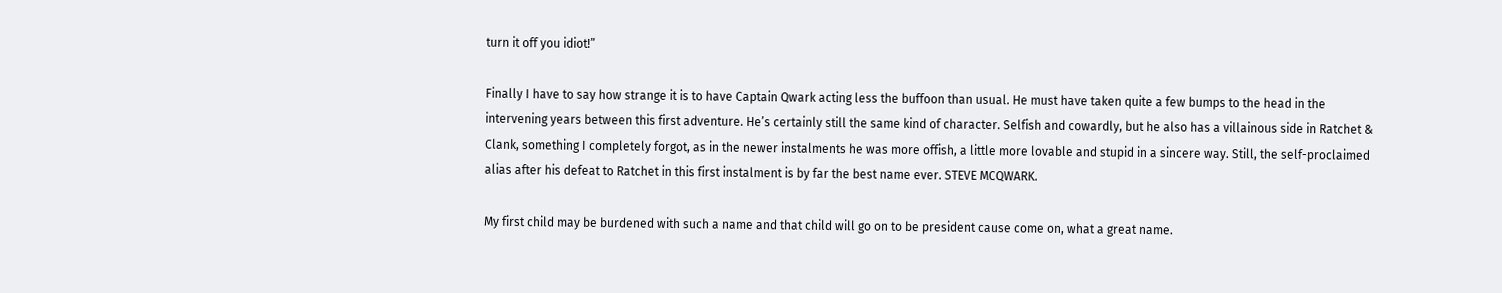turn it off you idiot!”

Finally I have to say how strange it is to have Captain Qwark acting less the buffoon than usual. He must have taken quite a few bumps to the head in the intervening years between this first adventure. He’s certainly still the same kind of character. Selfish and cowardly, but he also has a villainous side in Ratchet & Clank, something I completely forgot, as in the newer instalments he was more offish, a little more lovable and stupid in a sincere way. Still, the self-proclaimed alias after his defeat to Ratchet in this first instalment is by far the best name ever. STEVE MCQWARK.

My first child may be burdened with such a name and that child will go on to be president cause come on, what a great name.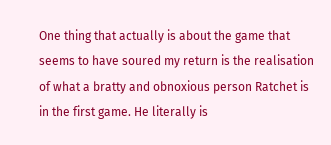One thing that actually is about the game that seems to have soured my return is the realisation of what a bratty and obnoxious person Ratchet is in the first game. He literally is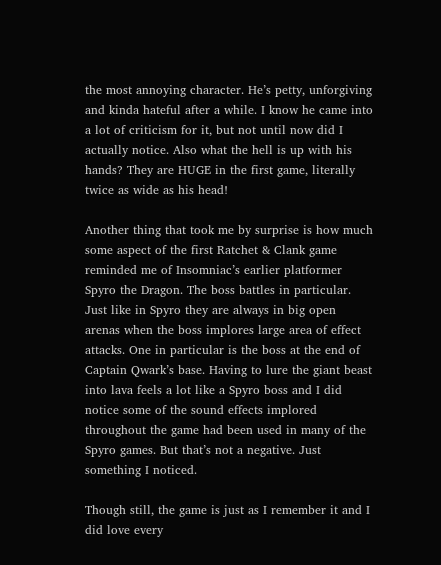the most annoying character. He’s petty, unforgiving and kinda hateful after a while. I know he came into a lot of criticism for it, but not until now did I actually notice. Also what the hell is up with his hands? They are HUGE in the first game, literally twice as wide as his head!

Another thing that took me by surprise is how much some aspect of the first Ratchet & Clank game reminded me of Insomniac’s earlier platformer Spyro the Dragon. The boss battles in particular. Just like in Spyro they are always in big open arenas when the boss implores large area of effect attacks. One in particular is the boss at the end of Captain Qwark’s base. Having to lure the giant beast into lava feels a lot like a Spyro boss and I did notice some of the sound effects implored throughout the game had been used in many of the Spyro games. But that’s not a negative. Just something I noticed.

Though still, the game is just as I remember it and I did love every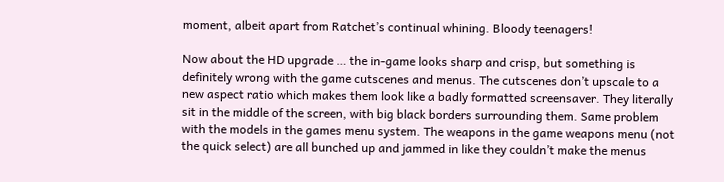moment, albeit apart from Ratchet’s continual whining. Bloody teenagers!

Now about the HD upgrade … the in-game looks sharp and crisp, but something is definitely wrong with the game cutscenes and menus. The cutscenes don’t upscale to a new aspect ratio which makes them look like a badly formatted screensaver. They literally sit in the middle of the screen, with big black borders surrounding them. Same problem with the models in the games menu system. The weapons in the game weapons menu (not the quick select) are all bunched up and jammed in like they couldn’t make the menus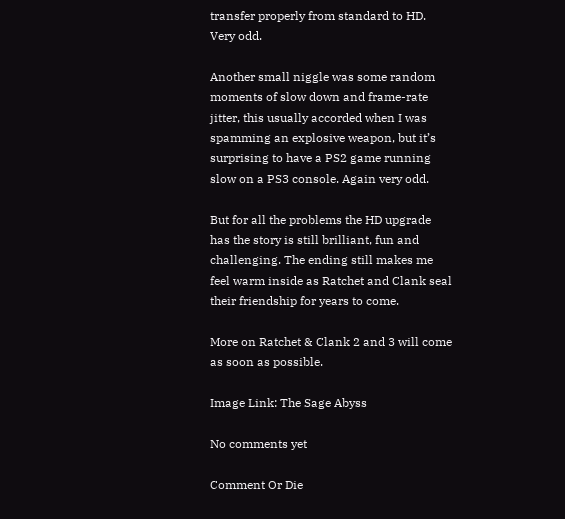transfer properly from standard to HD. Very odd.

Another small niggle was some random moments of slow down and frame-rate jitter, this usually accorded when I was spamming an explosive weapon, but it’s surprising to have a PS2 game running slow on a PS3 console. Again very odd.

But for all the problems the HD upgrade has the story is still brilliant, fun and challenging. The ending still makes me feel warm inside as Ratchet and Clank seal their friendship for years to come.

More on Ratchet & Clank 2 and 3 will come as soon as possible.

Image Link: The Sage Abyss

No comments yet

Comment Or Die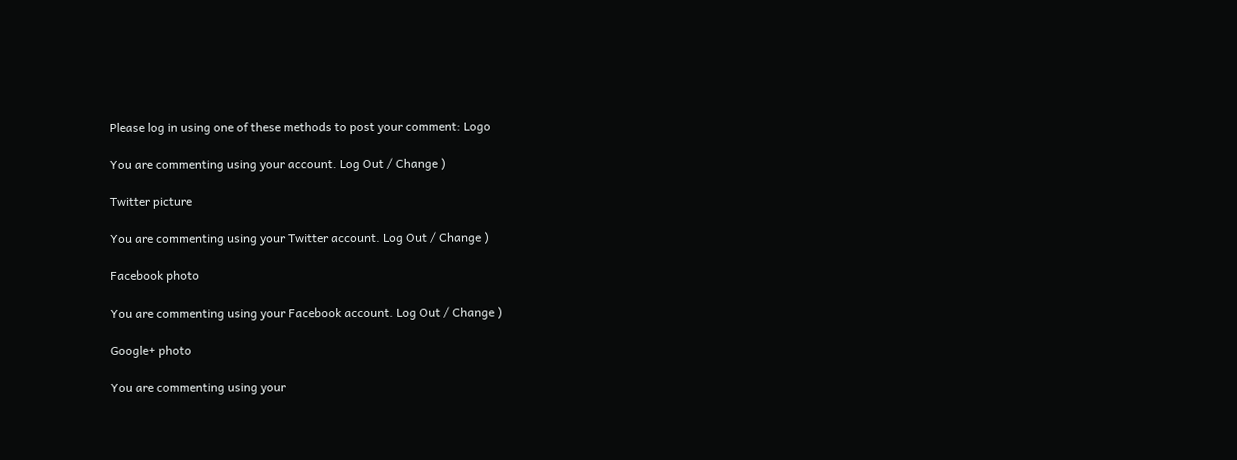Please log in using one of these methods to post your comment: Logo

You are commenting using your account. Log Out / Change )

Twitter picture

You are commenting using your Twitter account. Log Out / Change )

Facebook photo

You are commenting using your Facebook account. Log Out / Change )

Google+ photo

You are commenting using your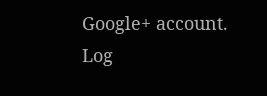Google+ account. Log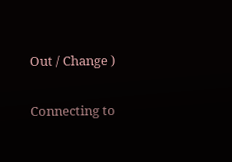Out / Change )

Connecting to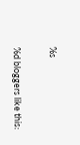%s

%d bloggers like this: